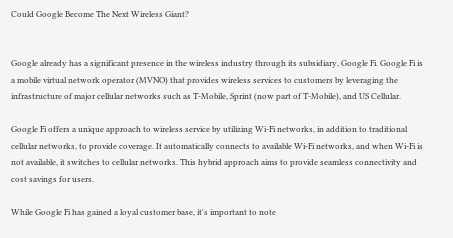Could Google Become The Next Wireless Giant?


Google already has a significant presence in the wireless industry through its subsidiary, Google Fi. Google Fi is a mobile virtual network operator (MVNO) that provides wireless services to customers by leveraging the infrastructure of major cellular networks such as T-Mobile, Sprint (now part of T-Mobile), and US Cellular.

Google Fi offers a unique approach to wireless service by utilizing Wi-Fi networks, in addition to traditional cellular networks, to provide coverage. It automatically connects to available Wi-Fi networks, and when Wi-Fi is not available, it switches to cellular networks. This hybrid approach aims to provide seamless connectivity and cost savings for users.

While Google Fi has gained a loyal customer base, it's important to note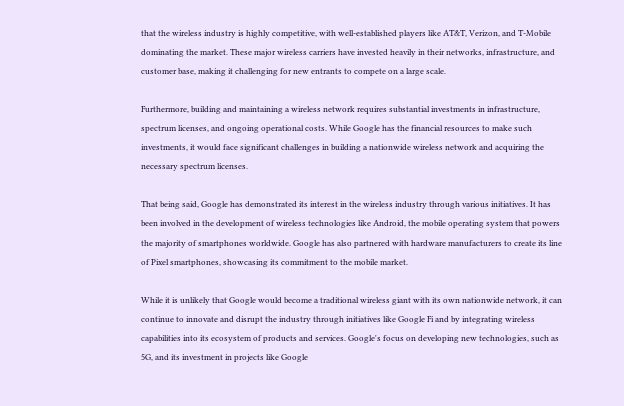that the wireless industry is highly competitive, with well-established players like AT&T, Verizon, and T-Mobile dominating the market. These major wireless carriers have invested heavily in their networks, infrastructure, and customer base, making it challenging for new entrants to compete on a large scale.

Furthermore, building and maintaining a wireless network requires substantial investments in infrastructure, spectrum licenses, and ongoing operational costs. While Google has the financial resources to make such investments, it would face significant challenges in building a nationwide wireless network and acquiring the necessary spectrum licenses.

That being said, Google has demonstrated its interest in the wireless industry through various initiatives. It has been involved in the development of wireless technologies like Android, the mobile operating system that powers the majority of smartphones worldwide. Google has also partnered with hardware manufacturers to create its line of Pixel smartphones, showcasing its commitment to the mobile market.

While it is unlikely that Google would become a traditional wireless giant with its own nationwide network, it can continue to innovate and disrupt the industry through initiatives like Google Fi and by integrating wireless capabilities into its ecosystem of products and services. Google's focus on developing new technologies, such as 5G, and its investment in projects like Google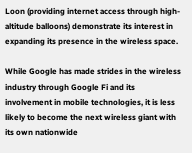Loon (providing internet access through high-altitude balloons) demonstrate its interest in expanding its presence in the wireless space.

While Google has made strides in the wireless industry through Google Fi and its involvement in mobile technologies, it is less likely to become the next wireless giant with its own nationwide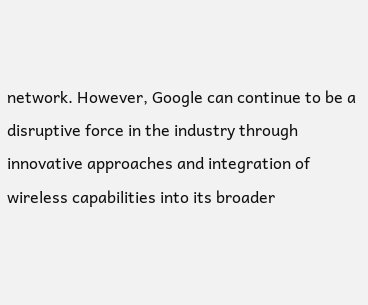network. However, Google can continue to be a disruptive force in the industry through innovative approaches and integration of wireless capabilities into its broader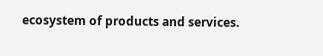ecosystem of products and services.